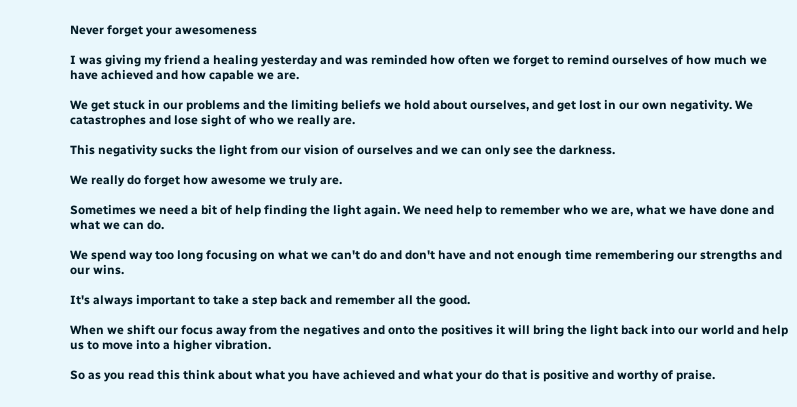Never forget your awesomeness

I was giving my friend a healing yesterday and was reminded how often we forget to remind ourselves of how much we have achieved and how capable we are.

We get stuck in our problems and the limiting beliefs we hold about ourselves, and get lost in our own negativity. We catastrophes and lose sight of who we really are.

This negativity sucks the light from our vision of ourselves and we can only see the darkness.

We really do forget how awesome we truly are.

Sometimes we need a bit of help finding the light again. We need help to remember who we are, what we have done and what we can do.

We spend way too long focusing on what we can't do and don't have and not enough time remembering our strengths and our wins.

It's always important to take a step back and remember all the good.

When we shift our focus away from the negatives and onto the positives it will bring the light back into our world and help us to move into a higher vibration.

So as you read this think about what you have achieved and what your do that is positive and worthy of praise.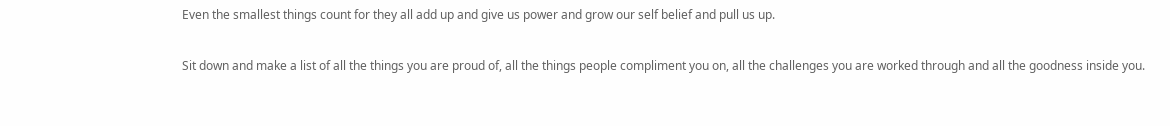Even the smallest things count for they all add up and give us power and grow our self belief and pull us up.

Sit down and make a list of all the things you are proud of, all the things people compliment you on, all the challenges you are worked through and all the goodness inside you.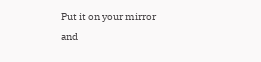Put it on your mirror and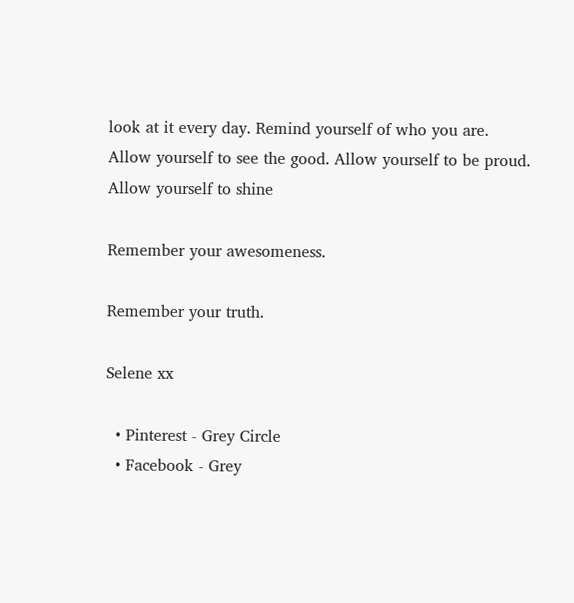look at it every day. Remind yourself of who you are. Allow yourself to see the good. Allow yourself to be proud. Allow yourself to shine

Remember your awesomeness.

Remember your truth.

Selene xx

  • Pinterest - Grey Circle
  • Facebook - Grey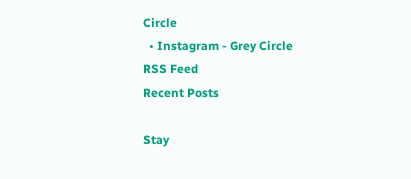Circle
  • Instagram - Grey Circle
RSS Feed
Recent Posts

Stay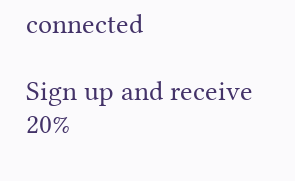connected

Sign up and receive 20%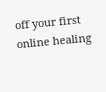off your first online healing